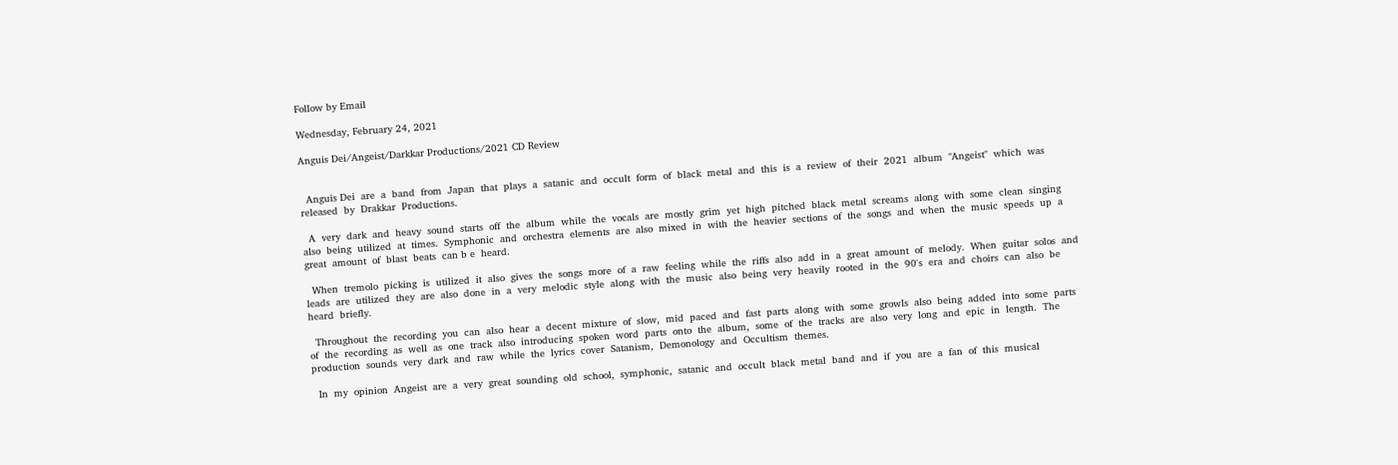Follow by Email

Wednesday, February 24, 2021

Anguis Dei/Angeist/Darkkar Productions/2021 CD Review


  Anguis Dei  are  a  band  from  Japan  that  plays  a  satanic  and  occult  form  of  black  metal  and  this  is  a  review  of  their  2021  album  "Angeist"  which  was  released  by  Drakkar  Productions.

  A  very  dark  and  heavy  sound  starts  off  the  album  while  the  vocals  are  mostly  grim  yet  high  pitched  black  metal  screams  along  with  some  clean  singing  also  being  utilized  at  times.  Symphonic  and  orchestra  elements  are  also  mixed  in  with  the  heavier  sections  of  the  songs  and  when  the  music  speeds  up  a  great  amount  of  blast  beats  can b e  heard.

  When  tremolo  picking  is  utilized  it  also  gives  the  songs  more  of  a  raw  feeling  while  the  riffs  also  add  in  a  great  amount  of  melody.  When  guitar  solos  and  leads  are  utilized  they  are  also  done  in  a  very  melodic  style  along  with  the  music  also  being  very  heavily  rooted  in  the  90's  era  and  choirs  can  also  be  heard  briefly.

  Throughout  the  recording  you  can  also  hear  a  decent  mixture  of  slow,  mid  paced  and  fast  parts  along  with  some  growls  also  being  added  into  some  parts  of  the  recording  as  well  as  one  track  also  introducing  spoken  word  parts  onto  the  album,  some  of  the  tracks  are  also  very  long  and  epic  in  length.  The  production  sounds  very  dark  and  raw  while  the  lyrics  cover  Satanism,  Demonology  and  Occultism  themes.

  In  my  opinion  Angeist  are  a  very  great  sounding  old  school,  symphonic,  satanic  and  occult  black  metal  band  and  if  you  are  a  fan  of  this  musical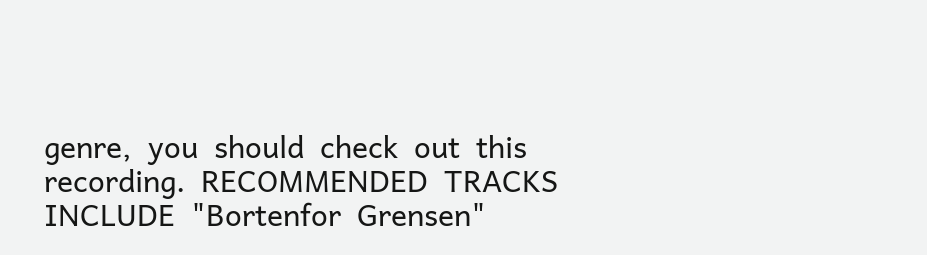genre,  you  should  check  out  this  recording.  RECOMMENDED  TRACKS  INCLUDE  "Bortenfor  Grensen"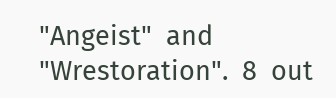"Angeist"  and  "Wrestoration".  8  out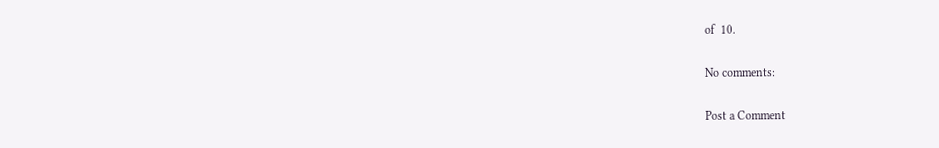of  10.

No comments:

Post a Comment